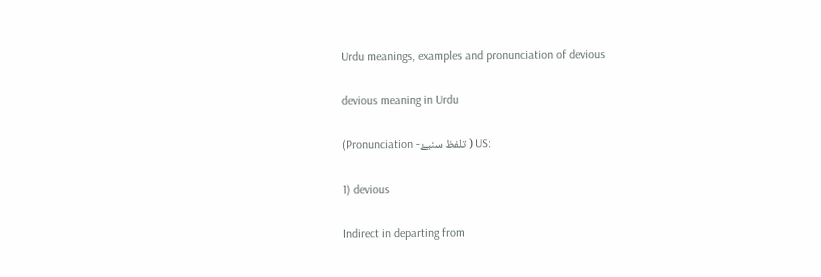Urdu meanings, examples and pronunciation of devious

devious meaning in Urdu

(Pronunciation -تلفظ سنیۓ ) US:

1) devious

Indirect in departing from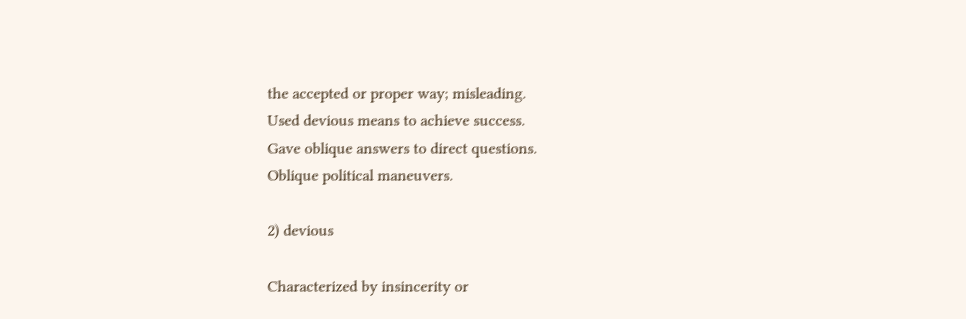the accepted or proper way; misleading.
Used devious means to achieve success.
Gave oblique answers to direct questions.
Oblique political maneuvers.

2) devious

Characterized by insincerity or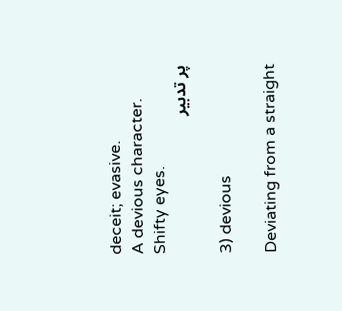deceit; evasive.
A devious character.
Shifty eyes.
پر تدبیر

3) devious

Deviating from a straight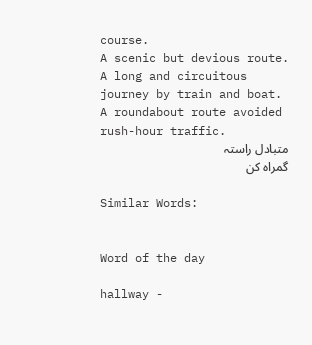course.
A scenic but devious route.
A long and circuitous journey by train and boat.
A roundabout route avoided rush-hour traffic.
متبادل راستہ
گمراہ کن

Similar Words:


Word of the day

hallway -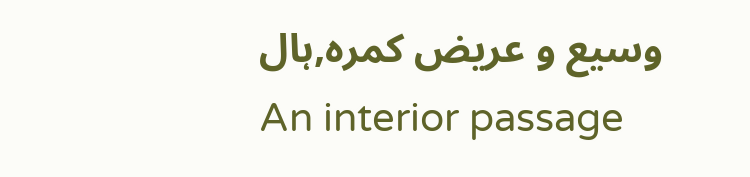وسیع و عریض کمرہ,ہال
An interior passage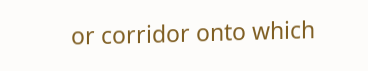or corridor onto which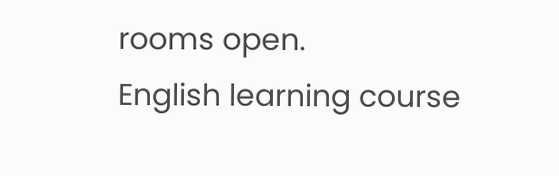rooms open.
English learning course